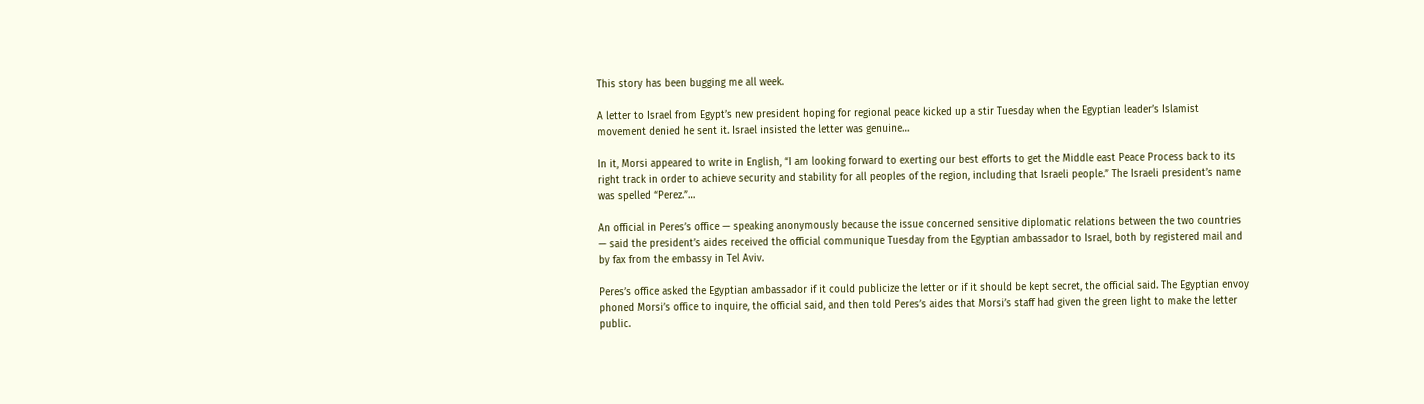This story has been bugging me all week.

A letter to Israel from Egypt’s new president hoping for regional peace kicked up a stir Tuesday when the Egyptian leader’s Islamist movement denied he sent it. Israel insisted the letter was genuine…

In it, Morsi appeared to write in English, “I am looking forward to exerting our best efforts to get the Middle east Peace Process back to its right track in order to achieve security and stability for all peoples of the region, including that Israeli people.” The Israeli president’s name was spelled “Perez.”…

An official in Peres’s office — speaking anonymously because the issue concerned sensitive diplomatic relations between the two countries — said the president’s aides received the official communique Tuesday from the Egyptian ambassador to Israel, both by registered mail and by fax from the embassy in Tel Aviv.

Peres’s office asked the Egyptian ambassador if it could publicize the letter or if it should be kept secret, the official said. The Egyptian envoy phoned Morsi’s office to inquire, the official said, and then told Peres’s aides that Morsi’s staff had given the green light to make the letter public.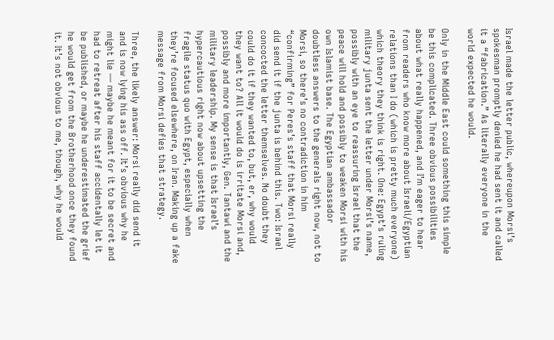Israel made the letter public, whereupon Morsi’s spokesman promptly denied he had sent it and called it a “fabrication.” As literally everyone in the world expected he would.

Only in the Middle East could something this simple be this complicated. Three obvious possibilities about what really happened, and I’m eager to hear from readers who know more about Israeli/Egyptian relations than I do (which is pretty much everyone) which theory they think is right. One: Egypt’s ruling military junta sent the letter under Morsi’s name, possibly with an eye to reassuring Israel that the peace will hold and possibly to weaken Morsi with his own Islamist base. The Egyptian ambassador doubtless answers to the generals right now, not to Morsi, so there’s no contradiction in him “confirming” for Peres’s staff that Morsi really did send it if the junta is behind this. Two: Israel concocted the letter themselves. No doubt they could do it if they wanted to, but, er, why would they want to? All it would do is irritate Morsi and, possibly and more importantly, Gen. Tantawi and the military leadership. My sense is that Israel’s hypercautious right now about upsetting the fragile status quo with Egypt, especially when they’re focused elsewhere, on Iran. Making up a fake message from Morsi defies that strategy.

Three, the likely answer: Morsi really did send it and is now lying his ass off. It’s obvious why he might lie — maybe he meant for it to be secret and had to retreat after his staff accidentally let it be published, or maybe he underestimated the grief he would get from the Brotherhood once they found it. It’s not obvious to me, though, why he would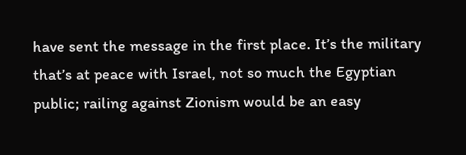have sent the message in the first place. It’s the military that’s at peace with Israel, not so much the Egyptian public; railing against Zionism would be an easy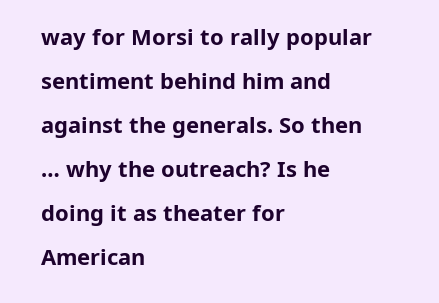way for Morsi to rally popular sentiment behind him and against the generals. So then … why the outreach? Is he doing it as theater for American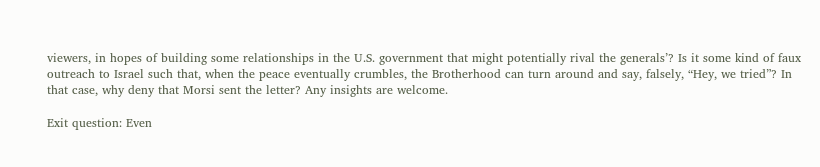viewers, in hopes of building some relationships in the U.S. government that might potentially rival the generals’? Is it some kind of faux outreach to Israel such that, when the peace eventually crumbles, the Brotherhood can turn around and say, falsely, “Hey, we tried”? In that case, why deny that Morsi sent the letter? Any insights are welcome.

Exit question: Even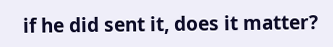if he did sent it, does it matter?